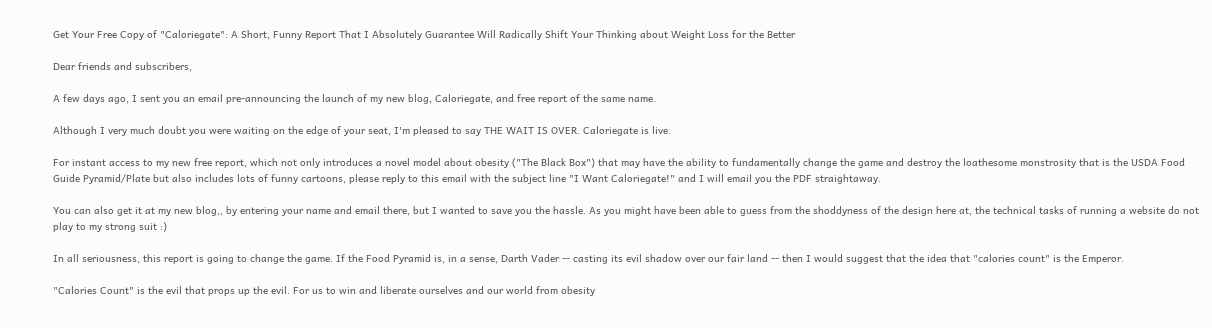Get Your Free Copy of "Caloriegate": A Short, Funny Report That I Absolutely Guarantee Will Radically Shift Your Thinking about Weight Loss for the Better

Dear friends and subscribers,

A few days ago, I sent you an email pre-announcing the launch of my new blog, Caloriegate, and free report of the same name.

Although I very much doubt you were waiting on the edge of your seat, I'm pleased to say THE WAIT IS OVER. Caloriegate is live.

For instant access to my new free report, which not only introduces a novel model about obesity ("The Black Box") that may have the ability to fundamentally change the game and destroy the loathesome monstrosity that is the USDA Food Guide Pyramid/Plate but also includes lots of funny cartoons, please reply to this email with the subject line "I Want Caloriegate!" and I will email you the PDF straightaway.

You can also get it at my new blog,, by entering your name and email there, but I wanted to save you the hassle. As you might have been able to guess from the shoddyness of the design here at, the technical tasks of running a website do not play to my strong suit :)

In all seriousness, this report is going to change the game. If the Food Pyramid is, in a sense, Darth Vader -- casting its evil shadow over our fair land -- then I would suggest that the idea that "calories count" is the Emperor.

"Calories Count" is the evil that props up the evil. For us to win and liberate ourselves and our world from obesity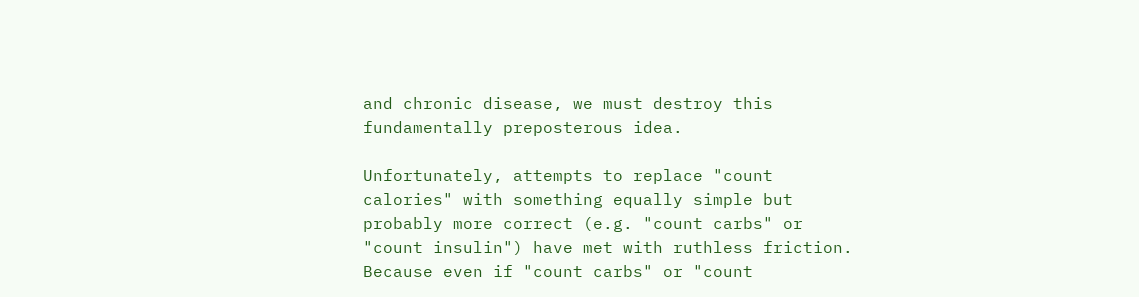and chronic disease, we must destroy this fundamentally preposterous idea.

Unfortunately, attempts to replace "count calories" with something equally simple but probably more correct (e.g. "count carbs" or "count insulin") have met with ruthless friction. Because even if "count carbs" or "count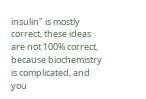insulin" is mostly correct, these ideas are not 100% correct, because biochemistry is complicated, and you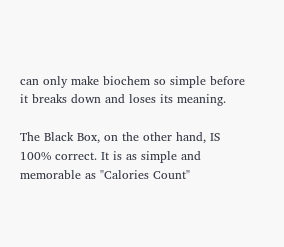can only make biochem so simple before it breaks down and loses its meaning.

The Black Box, on the other hand, IS 100% correct. It is as simple and memorable as "Calories Count"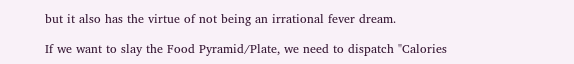but it also has the virtue of not being an irrational fever dream.

If we want to slay the Food Pyramid/Plate, we need to dispatch "Calories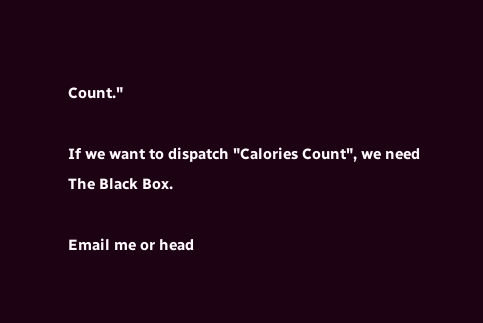Count."

If we want to dispatch "Calories Count", we need The Black Box.

Email me or head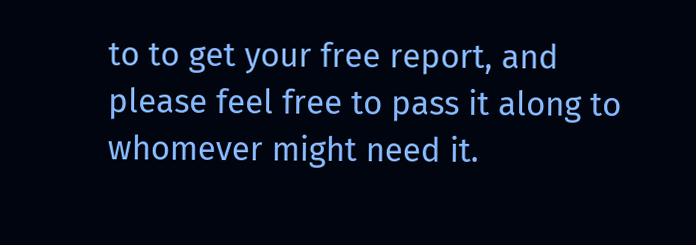to to get your free report, and please feel free to pass it along to whomever might need it.